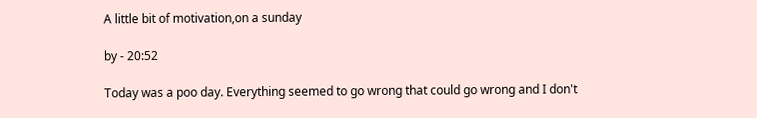A little bit of motivation,on a sunday

by - 20:52

Today was a poo day. Everything seemed to go wrong that could go wrong and I don't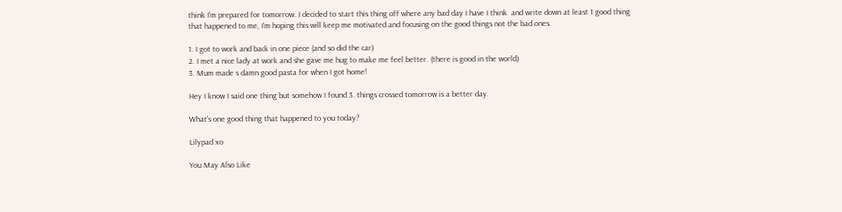think I'm prepared for tomorrow. I decided to start this thing off where any bad day I have I think  and write down at least 1 good thing that happened to me, I'm hoping this will keep me motivated and focusing on the good things not the bad ones.

1. I got to work and back in one piece (and so did the car)
2. I met a nice lady at work and she gave me hug to make me feel better. (there is good in the world)
3. Mum made s damn good pasta for when I got home!

Hey I know I said one thing but somehow I found 3. things crossed tomorrow is a better day.

What's one good thing that happened to you today?

Lilypad xo

You May Also Like